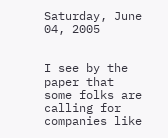Saturday, June 04, 2005


I see by the paper that some folks are calling for companies like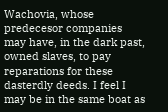Wachovia, whose predecesor companies may have, in the dark past, owned slaves, to pay reparations for these dasterdly deeds. I feel I may be in the same boat as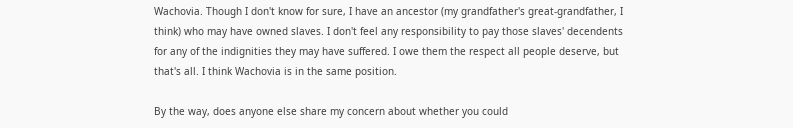Wachovia. Though I don't know for sure, I have an ancestor (my grandfather's great-grandfather, I think) who may have owned slaves. I don't feel any responsibility to pay those slaves' decendents for any of the indignities they may have suffered. I owe them the respect all people deserve, but that's all. I think Wachovia is in the same position.

By the way, does anyone else share my concern about whether you could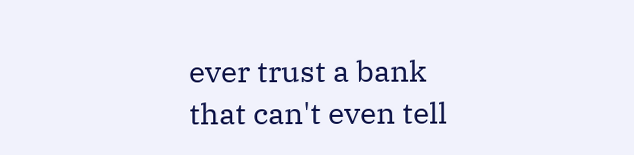ever trust a bank that can't even tell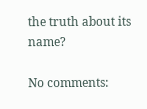the truth about its name?

No comments: